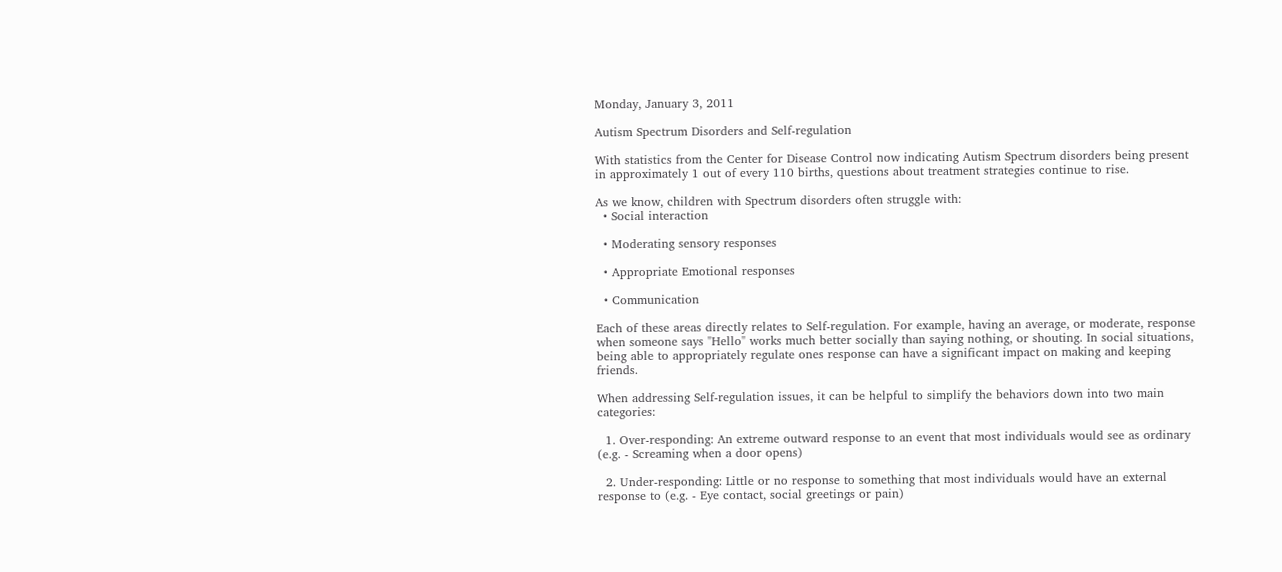Monday, January 3, 2011

Autism Spectrum Disorders and Self-regulation

With statistics from the Center for Disease Control now indicating Autism Spectrum disorders being present in approximately 1 out of every 110 births, questions about treatment strategies continue to rise.

As we know, children with Spectrum disorders often struggle with:
  • Social interaction

  • Moderating sensory responses

  • Appropriate Emotional responses

  • Communication

Each of these areas directly relates to Self-regulation. For example, having an average, or moderate, response when someone says "Hello" works much better socially than saying nothing, or shouting. In social situations, being able to appropriately regulate ones response can have a significant impact on making and keeping friends.

When addressing Self-regulation issues, it can be helpful to simplify the behaviors down into two main categories:

  1. Over-responding: An extreme outward response to an event that most individuals would see as ordinary (e.g. - Screaming when a door opens)

  2. Under-responding: Little or no response to something that most individuals would have an external response to (e.g. - Eye contact, social greetings or pain)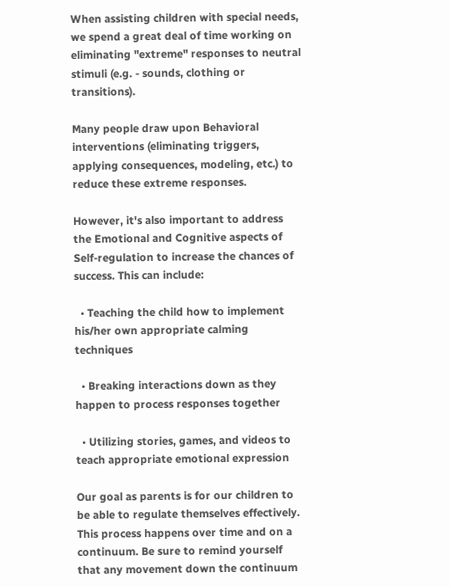When assisting children with special needs, we spend a great deal of time working on eliminating "extreme" responses to neutral stimuli (e.g. - sounds, clothing or transitions).

Many people draw upon Behavioral interventions (eliminating triggers, applying consequences, modeling, etc.) to reduce these extreme responses.

However, it's also important to address the Emotional and Cognitive aspects of Self-regulation to increase the chances of success. This can include:

  • Teaching the child how to implement his/her own appropriate calming techniques

  • Breaking interactions down as they happen to process responses together

  • Utilizing stories, games, and videos to teach appropriate emotional expression

Our goal as parents is for our children to be able to regulate themselves effectively. This process happens over time and on a continuum. Be sure to remind yourself that any movement down the continuum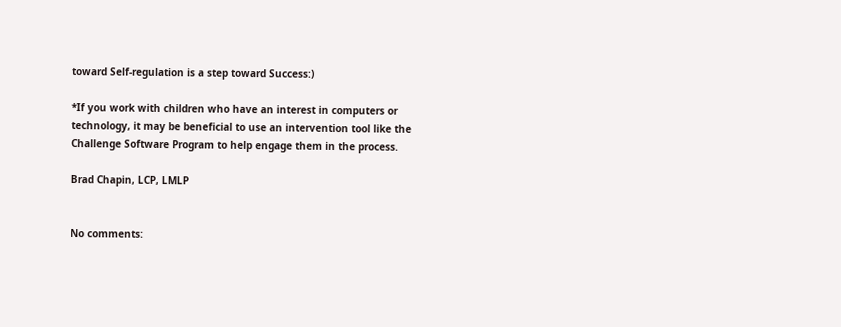toward Self-regulation is a step toward Success:)

*If you work with children who have an interest in computers or technology, it may be beneficial to use an intervention tool like the Challenge Software Program to help engage them in the process.

Brad Chapin, LCP, LMLP


No comments: